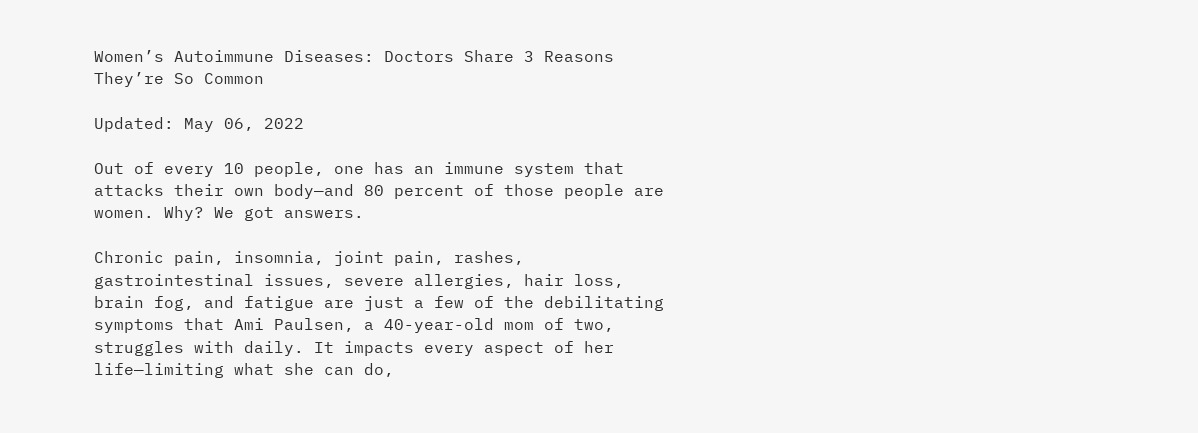Women’s Autoimmune Diseases: Doctors Share 3 Reasons They’re So Common

Updated: May 06, 2022

Out of every 10 people, one has an immune system that attacks their own body—and 80 percent of those people are women. Why? We got answers.

Chronic pain, insomnia, joint pain, rashes, gastrointestinal issues, severe allergies, hair loss, brain fog, and fatigue are just a few of the debilitating symptoms that Ami Paulsen, a 40-year-old mom of two, struggles with daily. It impacts every aspect of her life—limiting what she can do,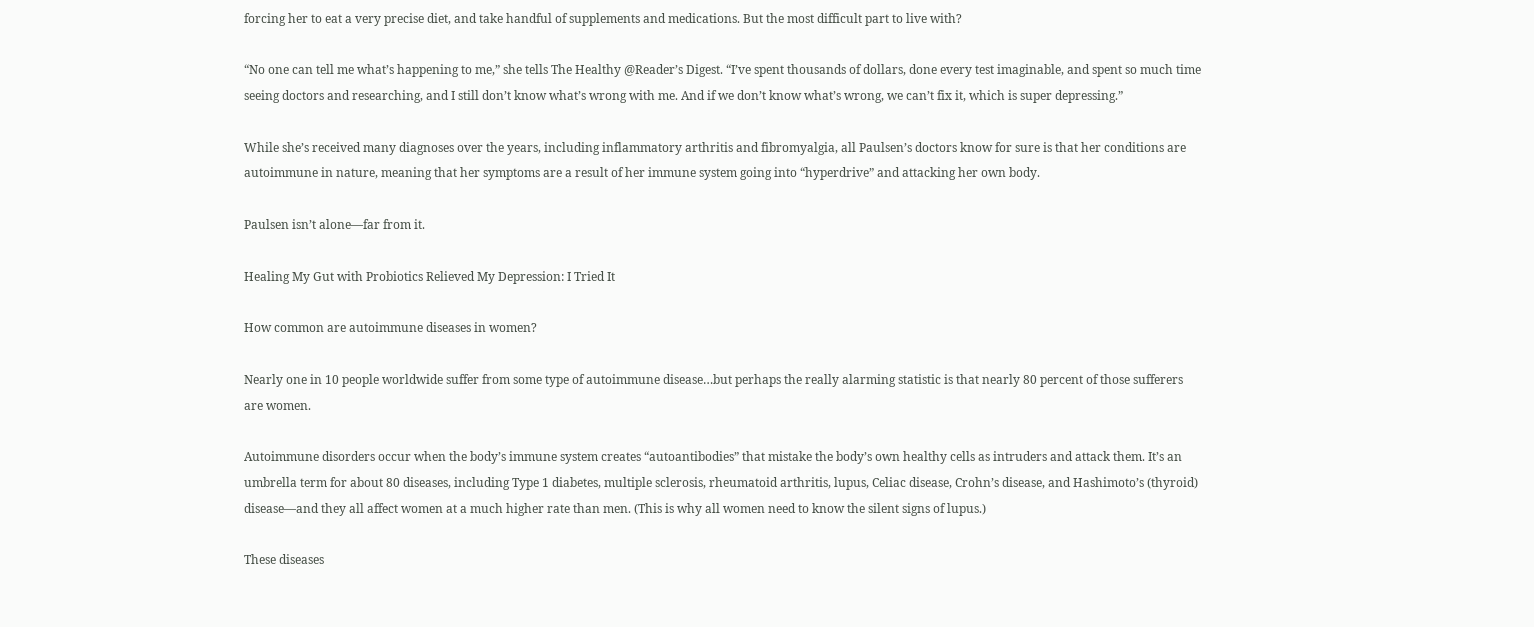forcing her to eat a very precise diet, and take handful of supplements and medications. But the most difficult part to live with?

“No one can tell me what’s happening to me,” she tells The Healthy @Reader’s Digest. “I’ve spent thousands of dollars, done every test imaginable, and spent so much time seeing doctors and researching, and I still don’t know what’s wrong with me. And if we don’t know what’s wrong, we can’t fix it, which is super depressing.”

While she’s received many diagnoses over the years, including inflammatory arthritis and fibromyalgia, all Paulsen’s doctors know for sure is that her conditions are autoimmune in nature, meaning that her symptoms are a result of her immune system going into “hyperdrive” and attacking her own body.

Paulsen isn’t alone—far from it.

Healing My Gut with Probiotics Relieved My Depression: I Tried It

How common are autoimmune diseases in women?

Nearly one in 10 people worldwide suffer from some type of autoimmune disease…but perhaps the really alarming statistic is that nearly 80 percent of those sufferers are women.

Autoimmune disorders occur when the body’s immune system creates “autoantibodies” that mistake the body’s own healthy cells as intruders and attack them. It’s an umbrella term for about 80 diseases, including Type 1 diabetes, multiple sclerosis, rheumatoid arthritis, lupus, Celiac disease, Crohn’s disease, and Hashimoto’s (thyroid) disease—and they all affect women at a much higher rate than men. (This is why all women need to know the silent signs of lupus.)

These diseases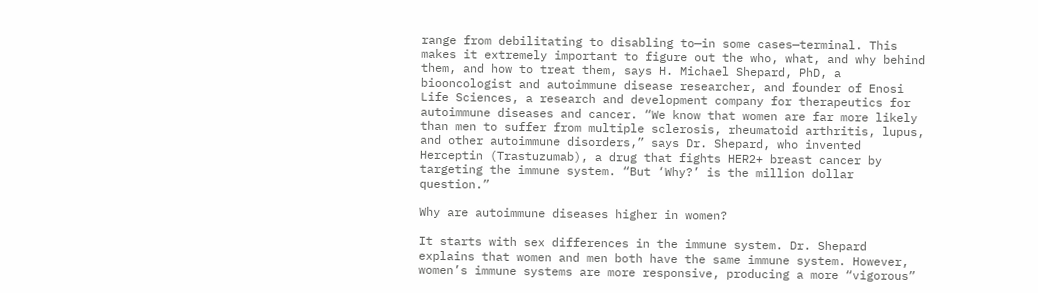range from debilitating to disabling to—in some cases—terminal. This makes it extremely important to figure out the who, what, and why behind them, and how to treat them, says H. Michael Shepard, PhD, a biooncologist and autoimmune disease researcher, and founder of Enosi Life Sciences, a research and development company for therapeutics for autoimmune diseases and cancer. “We know that women are far more likely than men to suffer from multiple sclerosis, rheumatoid arthritis, lupus, and other autoimmune disorders,” says Dr. Shepard, who invented Herceptin (Trastuzumab), a drug that fights HER2+ breast cancer by targeting the immune system. “But ‘Why?’ is the million dollar question.”

Why are autoimmune diseases higher in women?

It starts with sex differences in the immune system. Dr. Shepard explains that women and men both have the same immune system. However, women’s immune systems are more responsive, producing a more “vigorous”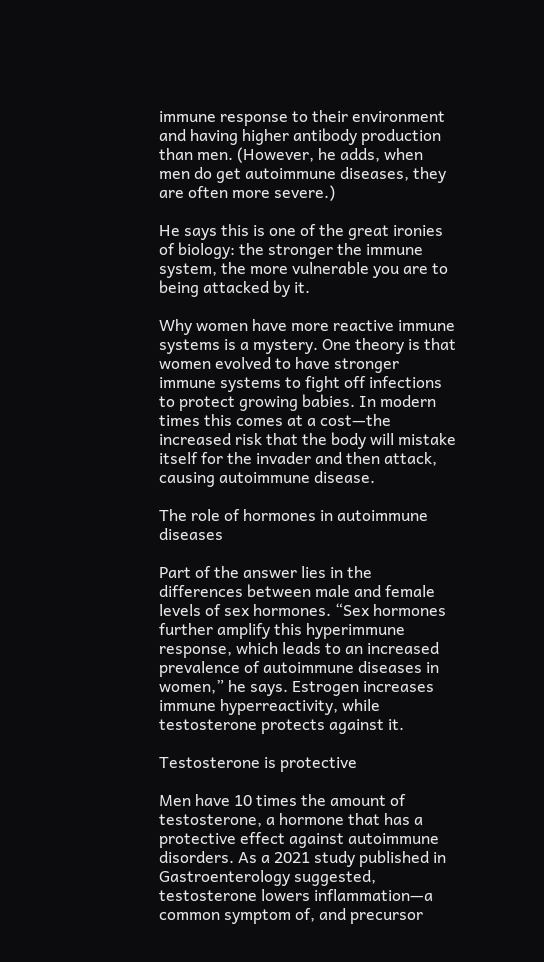immune response to their environment and having higher antibody production than men. (However, he adds, when men do get autoimmune diseases, they are often more severe.)

He says this is one of the great ironies of biology: the stronger the immune system, the more vulnerable you are to being attacked by it.

Why women have more reactive immune systems is a mystery. One theory is that women evolved to have stronger immune systems to fight off infections to protect growing babies. In modern times this comes at a cost—the increased risk that the body will mistake itself for the invader and then attack, causing autoimmune disease.

The role of hormones in autoimmune diseases

Part of the answer lies in the differences between male and female levels of sex hormones. “Sex hormones further amplify this hyperimmune response, which leads to an increased prevalence of autoimmune diseases in women,” he says. Estrogen increases immune hyperreactivity, while testosterone protects against it.

Testosterone is protective

Men have 10 times the amount of testosterone, a hormone that has a protective effect against autoimmune disorders. As a 2021 study published in Gastroenterology suggested, testosterone lowers inflammation—a common symptom of, and precursor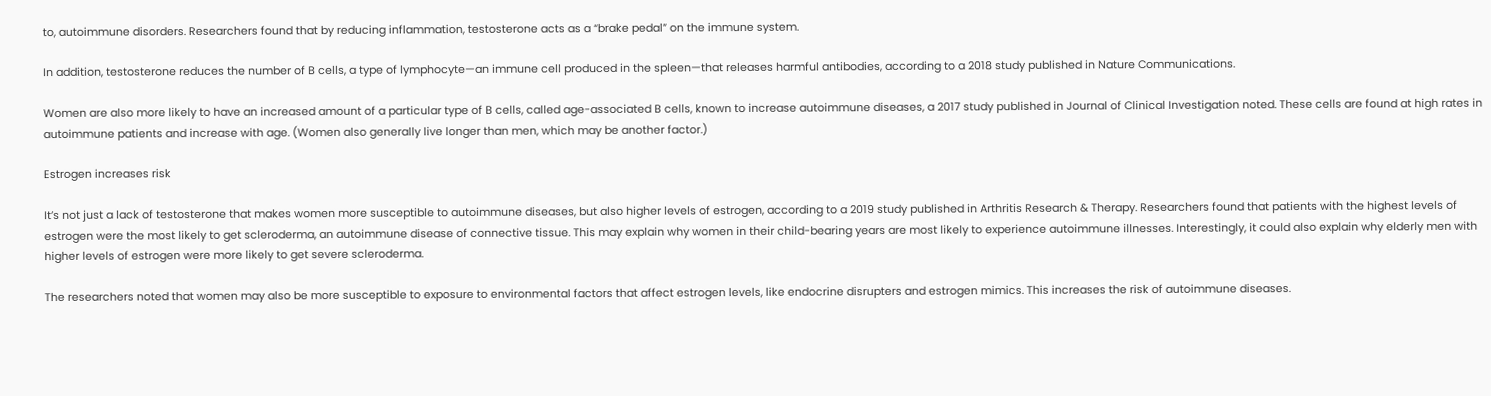to, autoimmune disorders. Researchers found that by reducing inflammation, testosterone acts as a “brake pedal” on the immune system.

In addition, testosterone reduces the number of B cells, a type of lymphocyte—an immune cell produced in the spleen—that releases harmful antibodies, according to a 2018 study published in Nature Communications.

Women are also more likely to have an increased amount of a particular type of B cells, called age-associated B cells, known to increase autoimmune diseases, a 2017 study published in Journal of Clinical Investigation noted. These cells are found at high rates in autoimmune patients and increase with age. (Women also generally live longer than men, which may be another factor.)

Estrogen increases risk

It’s not just a lack of testosterone that makes women more susceptible to autoimmune diseases, but also higher levels of estrogen, according to a 2019 study published in Arthritis Research & Therapy. Researchers found that patients with the highest levels of estrogen were the most likely to get scleroderma, an autoimmune disease of connective tissue. This may explain why women in their child-bearing years are most likely to experience autoimmune illnesses. Interestingly, it could also explain why elderly men with higher levels of estrogen were more likely to get severe scleroderma.

The researchers noted that women may also be more susceptible to exposure to environmental factors that affect estrogen levels, like endocrine disrupters and estrogen mimics. This increases the risk of autoimmune diseases.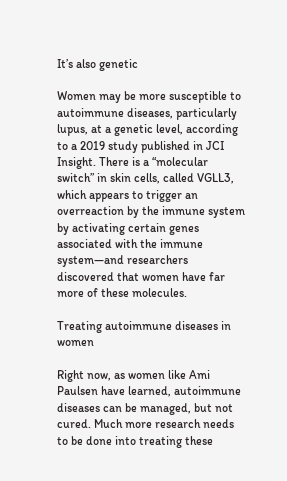It’s also genetic

Women may be more susceptible to autoimmune diseases, particularly lupus, at a genetic level, according to a 2019 study published in JCI Insight. There is a “molecular switch” in skin cells, called VGLL3, which appears to trigger an overreaction by the immune system by activating certain genes associated with the immune system—and researchers discovered that women have far more of these molecules.

Treating autoimmune diseases in women

Right now, as women like Ami Paulsen have learned, autoimmune diseases can be managed, but not cured. Much more research needs to be done into treating these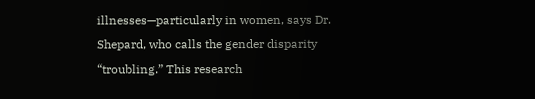illnesses—particularly in women, says Dr. Shepard, who calls the gender disparity “troubling.” This research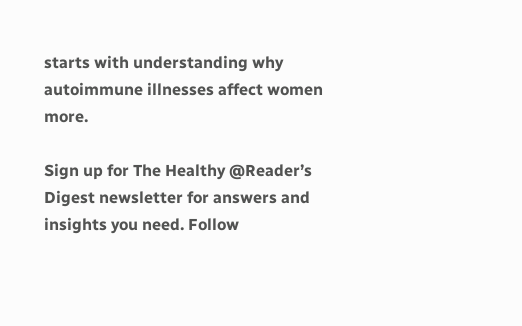starts with understanding why autoimmune illnesses affect women more.

Sign up for The Healthy @Reader’s Digest newsletter for answers and insights you need. Follow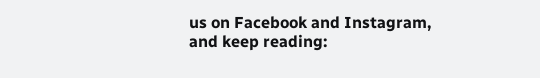us on Facebook and Instagram, and keep reading: